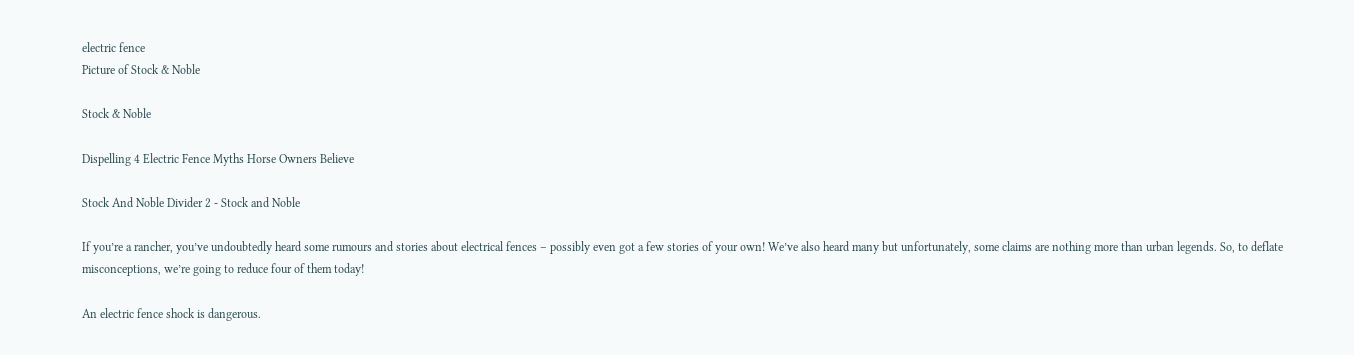electric fence
Picture of Stock & Noble

Stock & Noble

Dispelling 4 Electric Fence Myths Horse Owners Believe

Stock And Noble Divider 2 - Stock and Noble

If you’re a rancher, you’ve undoubtedly heard some rumours and stories about electrical fences – possibly even got a few stories of your own! We’ve also heard many but unfortunately, some claims are nothing more than urban legends. So, to deflate misconceptions, we’re going to reduce four of them today!

An electric fence shock is dangerous.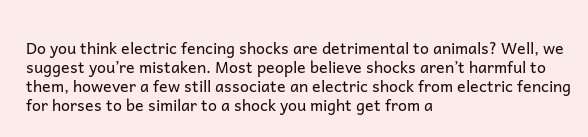Do you think electric fencing shocks are detrimental to animals? Well, we suggest you’re mistaken. Most people believe shocks aren’t harmful to them, however a few still associate an electric shock from electric fencing for horses to be similar to a shock you might get from a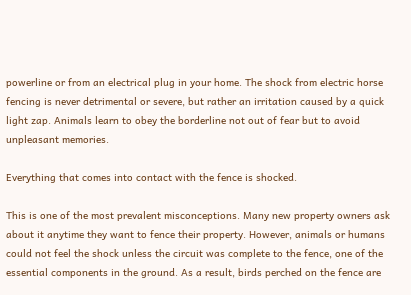powerline or from an electrical plug in your home. The shock from electric horse fencing is never detrimental or severe, but rather an irritation caused by a quick light zap. Animals learn to obey the borderline not out of fear but to avoid unpleasant memories.

Everything that comes into contact with the fence is shocked.

This is one of the most prevalent misconceptions. Many new property owners ask about it anytime they want to fence their property. However, animals or humans could not feel the shock unless the circuit was complete to the fence, one of the essential components in the ground. As a result, birds perched on the fence are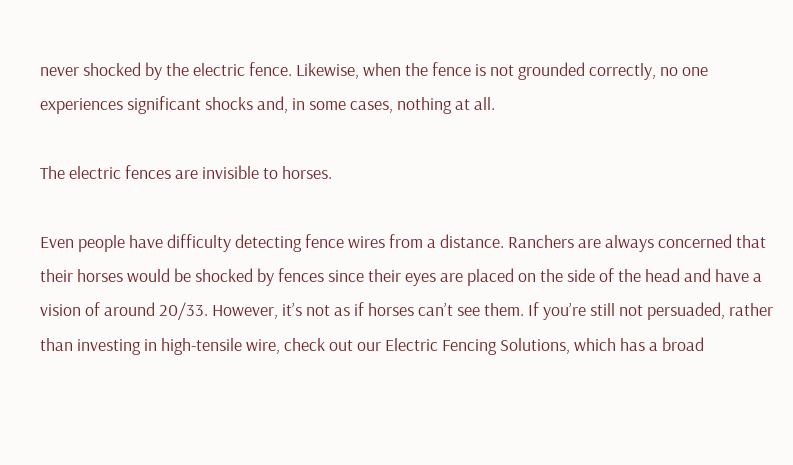never shocked by the electric fence. Likewise, when the fence is not grounded correctly, no one experiences significant shocks and, in some cases, nothing at all.

The electric fences are invisible to horses.

Even people have difficulty detecting fence wires from a distance. Ranchers are always concerned that their horses would be shocked by fences since their eyes are placed on the side of the head and have a vision of around 20/33. However, it’s not as if horses can’t see them. If you’re still not persuaded, rather than investing in high-tensile wire, check out our Electric Fencing Solutions, which has a broad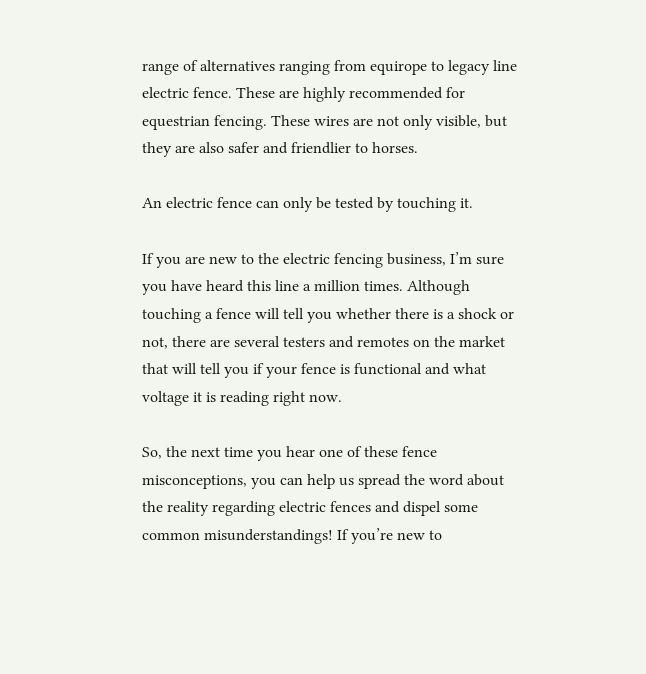range of alternatives ranging from equirope to legacy line electric fence. These are highly recommended for equestrian fencing. These wires are not only visible, but they are also safer and friendlier to horses.

An electric fence can only be tested by touching it.

If you are new to the electric fencing business, I’m sure you have heard this line a million times. Although touching a fence will tell you whether there is a shock or not, there are several testers and remotes on the market that will tell you if your fence is functional and what voltage it is reading right now.

So, the next time you hear one of these fence misconceptions, you can help us spread the word about the reality regarding electric fences and dispel some common misunderstandings! If you’re new to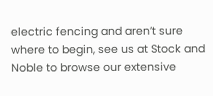electric fencing and aren’t sure where to begin, see us at Stock and Noble to browse our extensive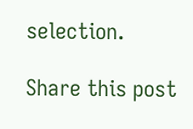selection.

Share this post